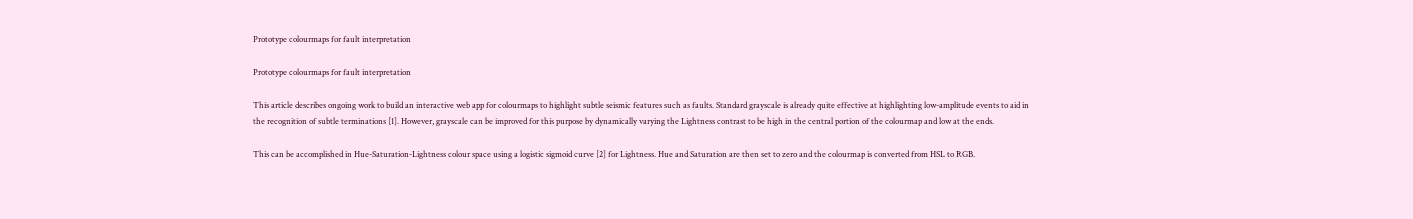Prototype colourmaps for fault interpretation

Prototype colourmaps for fault interpretation

This article describes ongoing work to build an interactive web app for colourmaps to highlight subtle seismic features such as faults. Standard grayscale is already quite effective at highlighting low-amplitude events to aid in the recognition of subtle terminations [1]. However, grayscale can be improved for this purpose by dynamically varying the Lightness contrast to be high in the central portion of the colourmap and low at the ends.

This can be accomplished in Hue-Saturation-Lightness colour space using a logistic sigmoid curve [2] for Lightness. Hue and Saturation are then set to zero and the colourmap is converted from HSL to RGB.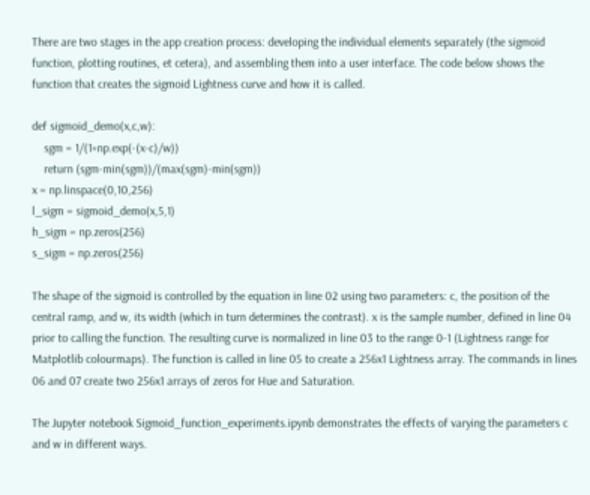There are two stages in the app creation process: developing the individual elements separately (the sigmoid function, plotting routines, et cetera), and assembling them into a user interface. The code below shows the function that creates the sigmoid Lightness curve and how it is called.

def sigmoid_demo(x,c,w):
    sgm = 1/(1+np.exp(-(x-c)/w))
    return (sgm-min(sgm))/(max(sgm)-min(sgm))
x = np.linspace(0,10,256)
l_sigm = sigmoid_demo(x,5,1)
h_sigm = np.zeros(256)
s_sigm = np.zeros(256)

The shape of the sigmoid is controlled by the equation in line 02 using two parameters: c, the position of the central ramp, and w, its width (which in turn determines the contrast). x is the sample number, defined in line 04 prior to calling the function. The resulting curve is normalized in line 03 to the range 0-1 (Lightness range for Matplotlib colourmaps). The function is called in line 05 to create a 256x1 Lightness array. The commands in lines 06 and 07 create two 256x1 arrays of zeros for Hue and Saturation.

The Jupyter notebook Sigmoid_function_experiments.ipynb demonstrates the effects of varying the parameters c and w in different ways.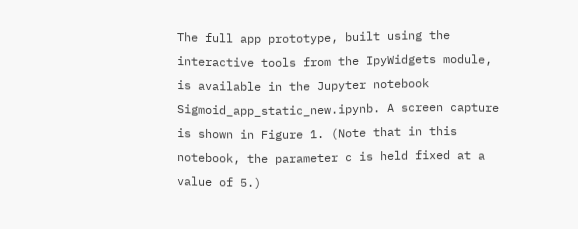The full app prototype, built using the interactive tools from the IpyWidgets module, is available in the Jupyter notebook Sigmoid_app_static_new.ipynb. A screen capture is shown in Figure 1. (Note that in this notebook, the parameter c is held fixed at a value of 5.)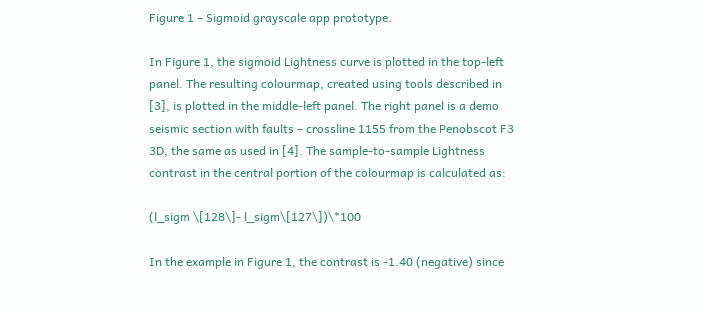Figure 1 – Sigmoid grayscale app prototype.

In Figure 1, the sigmoid Lightness curve is plotted in the top-left panel. The resulting colourmap, created using tools described in [3], is plotted in the middle-left panel. The right panel is a demo seismic section with faults – crossline 1155 from the Penobscot F3 3D, the same as used in [4]. The sample-to-sample Lightness contrast in the central portion of the colourmap is calculated as:

(l_sigm \[128\]- l_sigm\[127\])\*100

In the example in Figure 1, the contrast is -1.40 (negative) since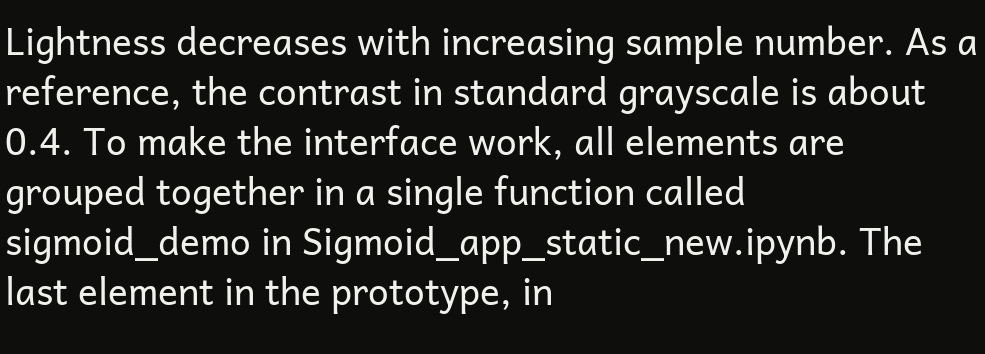Lightness decreases with increasing sample number. As a reference, the contrast in standard grayscale is about 0.4. To make the interface work, all elements are grouped together in a single function called sigmoid_demo in Sigmoid_app_static_new.ipynb. The last element in the prototype, in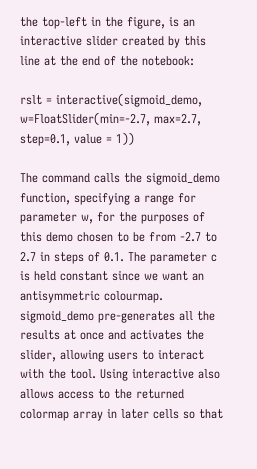the top-left in the figure, is an interactive slider created by this line at the end of the notebook:

rslt = interactive(sigmoid_demo, w=FloatSlider(min=-2.7, max=2.7, step=0.1, value = 1))

The command calls the sigmoid_demo function, specifying a range for parameter w, for the purposes of this demo chosen to be from -2.7 to 2.7 in steps of 0.1. The parameter c is held constant since we want an antisymmetric colourmap. sigmoid_demo pre-generates all the results at once and activates the slider, allowing users to interact with the tool. Using interactive also allows access to the returned colormap array in later cells so that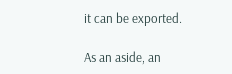it can be exported.

As an aside, an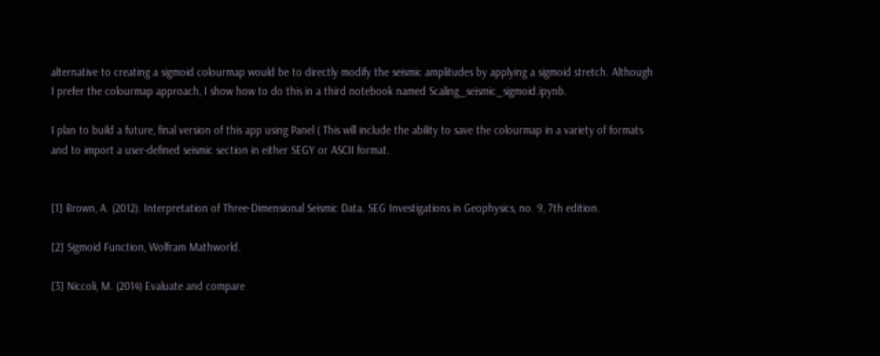alternative to creating a sigmoid colourmap would be to directly modify the seismic amplitudes by applying a sigmoid stretch. Although I prefer the colourmap approach, I show how to do this in a third notebook named Scaling_seismic_sigmoid.ipynb.

I plan to build a future, final version of this app using Panel ( This will include the ability to save the colourmap in a variety of formats and to import a user-defined seismic section in either SEGY or ASCII format.


[1] Brown, A. (2012). Interpretation of Three-Dimensional Seismic Data. SEG Investigations in Geophysics, no. 9, 7th edition.

[2] Sigmoid Function, Wolfram Mathworld.

[3] Niccoli, M. (2014) Evaluate and compare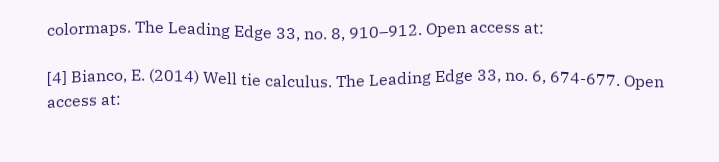colormaps. The Leading Edge 33, no. 8, 910–912. Open access at:

[4] Bianco, E. (2014) Well tie calculus. The Leading Edge 33, no. 6, 674-677. Open access at: